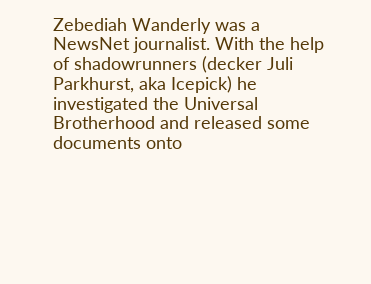Zebediah Wanderly was a NewsNet journalist. With the help of shadowrunners (decker Juli Parkhurst, aka Icepick) he investigated the Universal Brotherhood and released some documents onto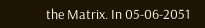the Matrix. In 05-06-2051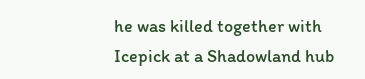he was killed together with Icepick at a Shadowland hub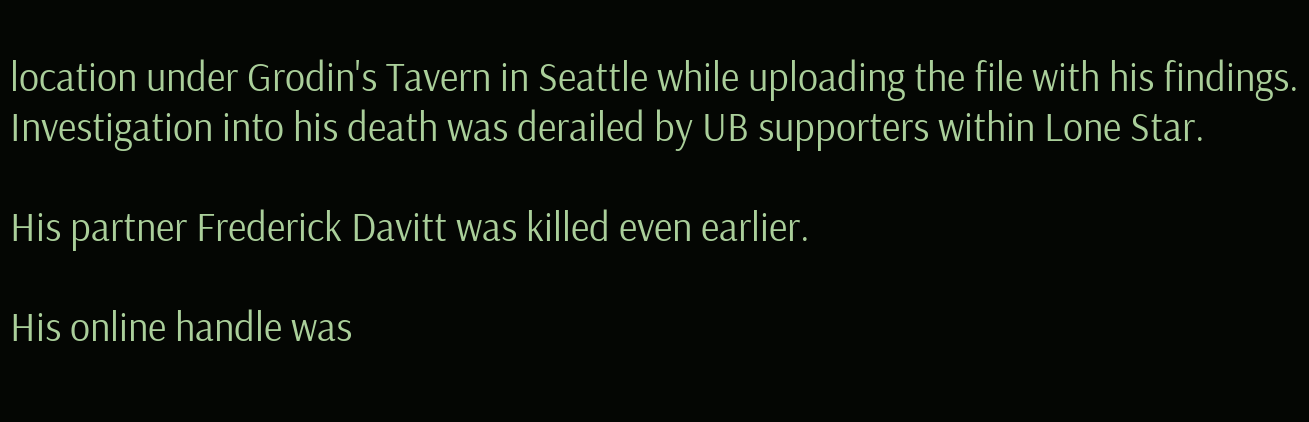location under Grodin's Tavern in Seattle while uploading the file with his findings. Investigation into his death was derailed by UB supporters within Lone Star.

His partner Frederick Davitt was killed even earlier.

His online handle was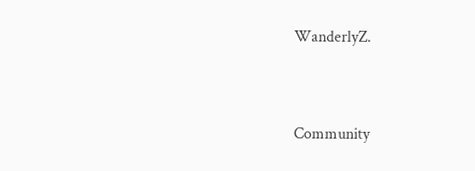WanderlyZ.


Community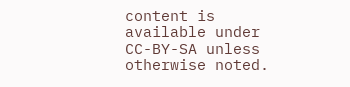content is available under CC-BY-SA unless otherwise noted.